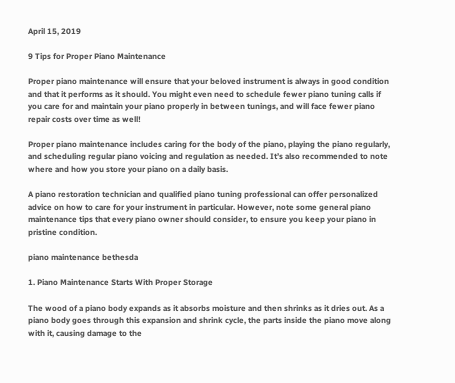April 15, 2019

9 Tips for Proper Piano Maintenance

Proper piano maintenance will ensure that your beloved instrument is always in good condition and that it performs as it should. You might even need to schedule fewer piano tuning calls if you care for and maintain your piano properly in between tunings, and will face fewer piano repair costs over time as well!

Proper piano maintenance includes caring for the body of the piano, playing the piano regularly, and scheduling regular piano voicing and regulation as needed. It’s also recommended to note where and how you store your piano on a daily basis.

A piano restoration technician and qualified piano tuning professional can offer personalized advice on how to care for your instrument in particular. However, note some general piano maintenance tips that every piano owner should consider, to ensure you keep your piano in pristine condition.

piano maintenance bethesda

1. Piano Maintenance Starts With Proper Storage

The wood of a piano body expands as it absorbs moisture and then shrinks as it dries out. As a piano body goes through this expansion and shrink cycle, the parts inside the piano move along with it, causing damage to the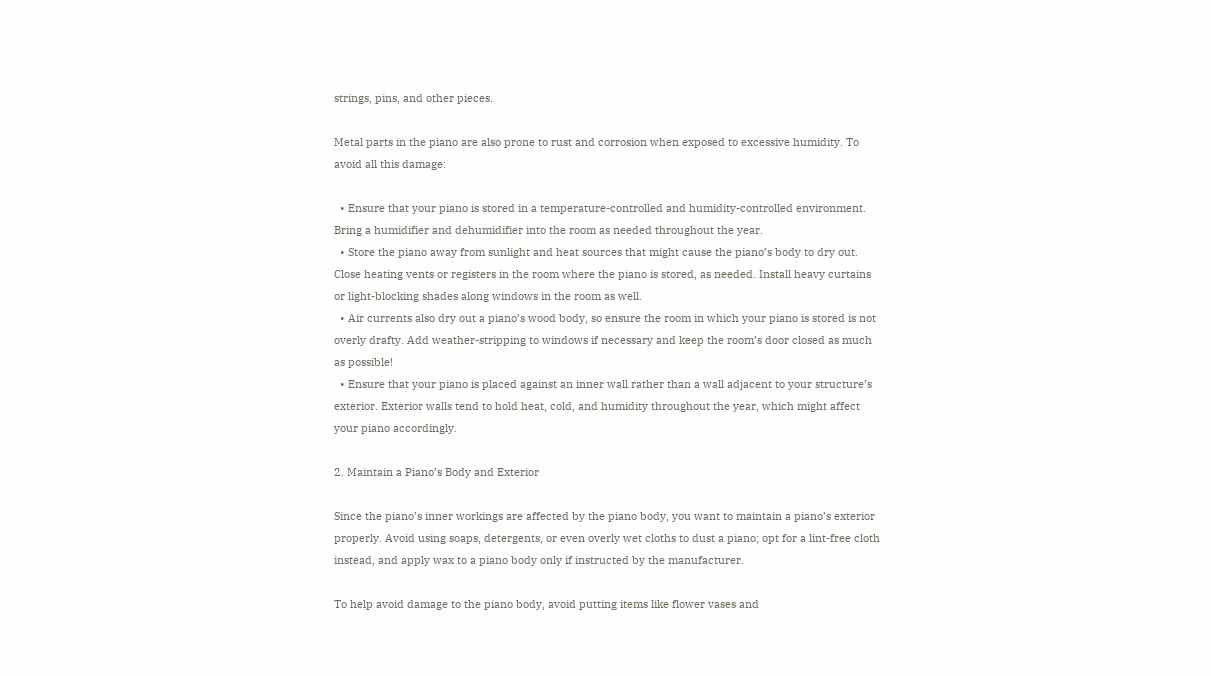strings, pins, and other pieces.

Metal parts in the piano are also prone to rust and corrosion when exposed to excessive humidity. To avoid all this damage:

  • Ensure that your piano is stored in a temperature-controlled and humidity-controlled environment. Bring a humidifier and dehumidifier into the room as needed throughout the year.
  • Store the piano away from sunlight and heat sources that might cause the piano’s body to dry out. Close heating vents or registers in the room where the piano is stored, as needed. Install heavy curtains or light-blocking shades along windows in the room as well.
  • Air currents also dry out a piano’s wood body, so ensure the room in which your piano is stored is not overly drafty. Add weather-stripping to windows if necessary and keep the room’s door closed as much as possible!
  • Ensure that your piano is placed against an inner wall rather than a wall adjacent to your structure’s exterior. Exterior walls tend to hold heat, cold, and humidity throughout the year, which might affect your piano accordingly.

2. Maintain a Piano’s Body and Exterior

Since the piano’s inner workings are affected by the piano body, you want to maintain a piano’s exterior properly. Avoid using soaps, detergents, or even overly wet cloths to dust a piano; opt for a lint-free cloth instead, and apply wax to a piano body only if instructed by the manufacturer.

To help avoid damage to the piano body, avoid putting items like flower vases and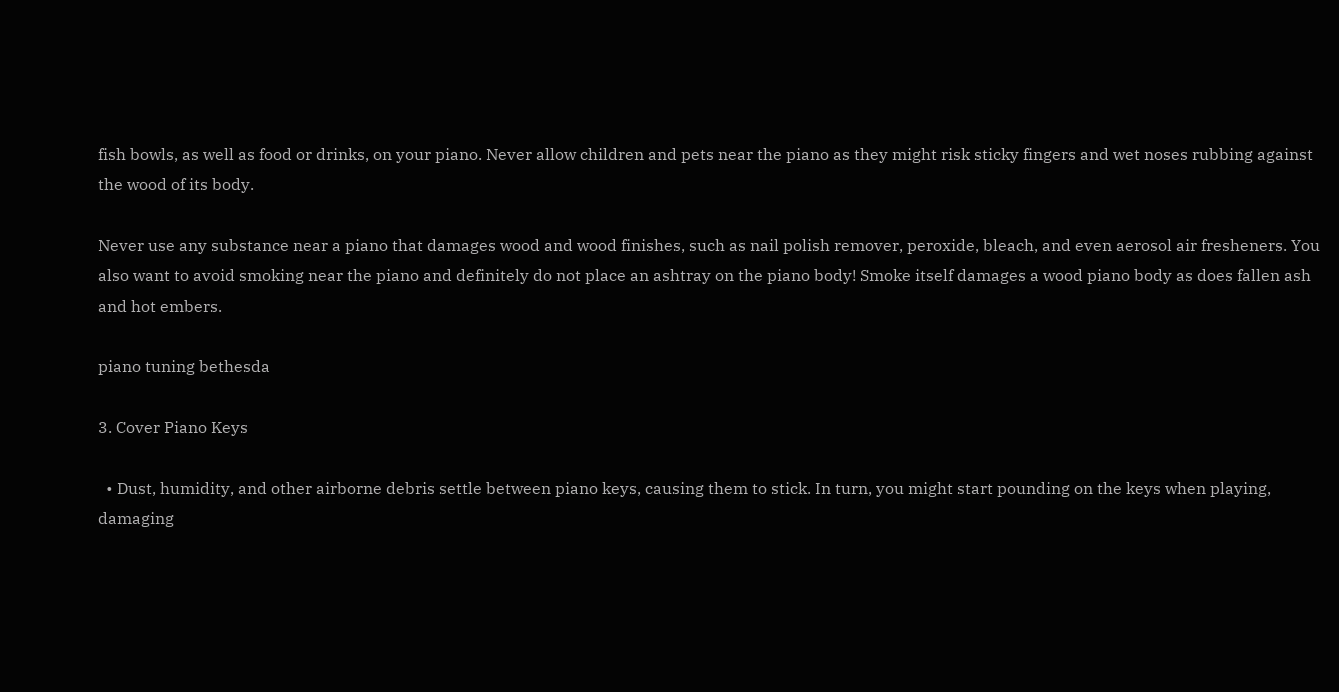fish bowls, as well as food or drinks, on your piano. Never allow children and pets near the piano as they might risk sticky fingers and wet noses rubbing against the wood of its body.

Never use any substance near a piano that damages wood and wood finishes, such as nail polish remover, peroxide, bleach, and even aerosol air fresheners. You also want to avoid smoking near the piano and definitely do not place an ashtray on the piano body! Smoke itself damages a wood piano body as does fallen ash and hot embers.

piano tuning bethesda

3. Cover Piano Keys

  • Dust, humidity, and other airborne debris settle between piano keys, causing them to stick. In turn, you might start pounding on the keys when playing, damaging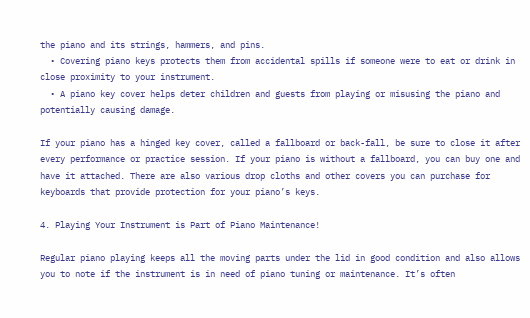the piano and its strings, hammers, and pins.
  • Covering piano keys protects them from accidental spills if someone were to eat or drink in close proximity to your instrument.
  • A piano key cover helps deter children and guests from playing or misusing the piano and potentially causing damage.

If your piano has a hinged key cover, called a fallboard or back-fall, be sure to close it after every performance or practice session. If your piano is without a fallboard, you can buy one and have it attached. There are also various drop cloths and other covers you can purchase for keyboards that provide protection for your piano’s keys.

4. Playing Your Instrument is Part of Piano Maintenance!

Regular piano playing keeps all the moving parts under the lid in good condition and also allows you to note if the instrument is in need of piano tuning or maintenance. It’s often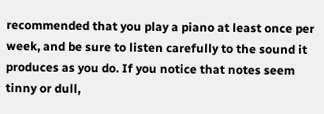recommended that you play a piano at least once per week, and be sure to listen carefully to the sound it produces as you do. If you notice that notes seem tinny or dull,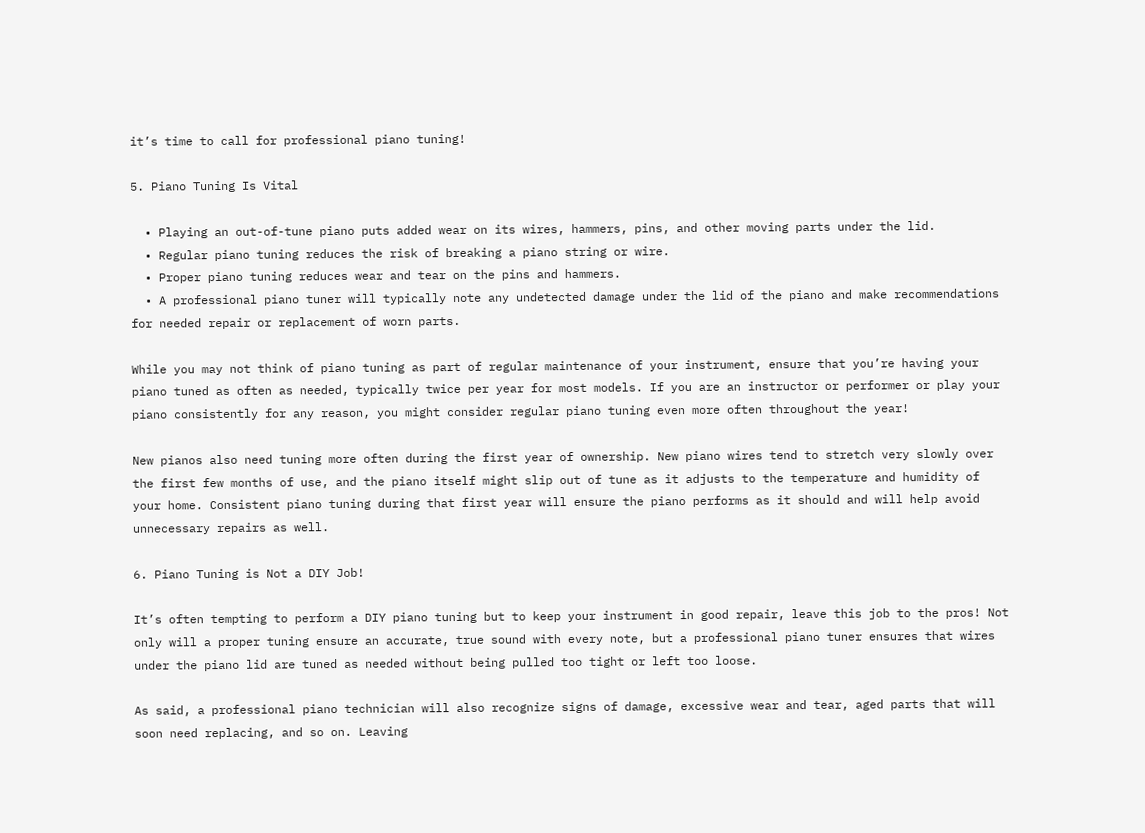it’s time to call for professional piano tuning!

5. Piano Tuning Is Vital

  • Playing an out-of-tune piano puts added wear on its wires, hammers, pins, and other moving parts under the lid.
  • Regular piano tuning reduces the risk of breaking a piano string or wire.
  • Proper piano tuning reduces wear and tear on the pins and hammers.
  • A professional piano tuner will typically note any undetected damage under the lid of the piano and make recommendations for needed repair or replacement of worn parts.

While you may not think of piano tuning as part of regular maintenance of your instrument, ensure that you’re having your piano tuned as often as needed, typically twice per year for most models. If you are an instructor or performer or play your piano consistently for any reason, you might consider regular piano tuning even more often throughout the year!

New pianos also need tuning more often during the first year of ownership. New piano wires tend to stretch very slowly over the first few months of use, and the piano itself might slip out of tune as it adjusts to the temperature and humidity of your home. Consistent piano tuning during that first year will ensure the piano performs as it should and will help avoid unnecessary repairs as well.

6. Piano Tuning is Not a DIY Job!

It’s often tempting to perform a DIY piano tuning but to keep your instrument in good repair, leave this job to the pros! Not only will a proper tuning ensure an accurate, true sound with every note, but a professional piano tuner ensures that wires under the piano lid are tuned as needed without being pulled too tight or left too loose.

As said, a professional piano technician will also recognize signs of damage, excessive wear and tear, aged parts that will soon need replacing, and so on. Leaving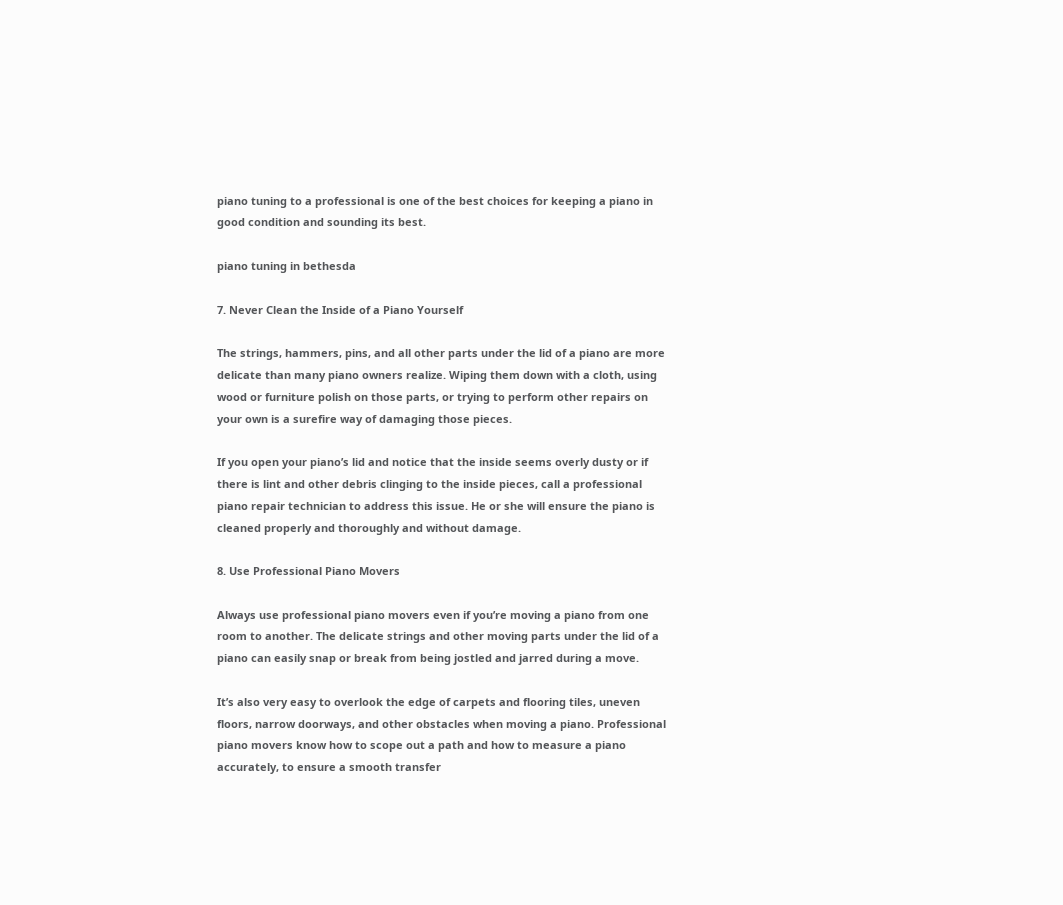piano tuning to a professional is one of the best choices for keeping a piano in good condition and sounding its best.

piano tuning in bethesda

7. Never Clean the Inside of a Piano Yourself

The strings, hammers, pins, and all other parts under the lid of a piano are more delicate than many piano owners realize. Wiping them down with a cloth, using wood or furniture polish on those parts, or trying to perform other repairs on your own is a surefire way of damaging those pieces.

If you open your piano’s lid and notice that the inside seems overly dusty or if there is lint and other debris clinging to the inside pieces, call a professional piano repair technician to address this issue. He or she will ensure the piano is cleaned properly and thoroughly and without damage.

8. Use Professional Piano Movers

Always use professional piano movers even if you’re moving a piano from one room to another. The delicate strings and other moving parts under the lid of a piano can easily snap or break from being jostled and jarred during a move.

It’s also very easy to overlook the edge of carpets and flooring tiles, uneven floors, narrow doorways, and other obstacles when moving a piano. Professional piano movers know how to scope out a path and how to measure a piano accurately, to ensure a smooth transfer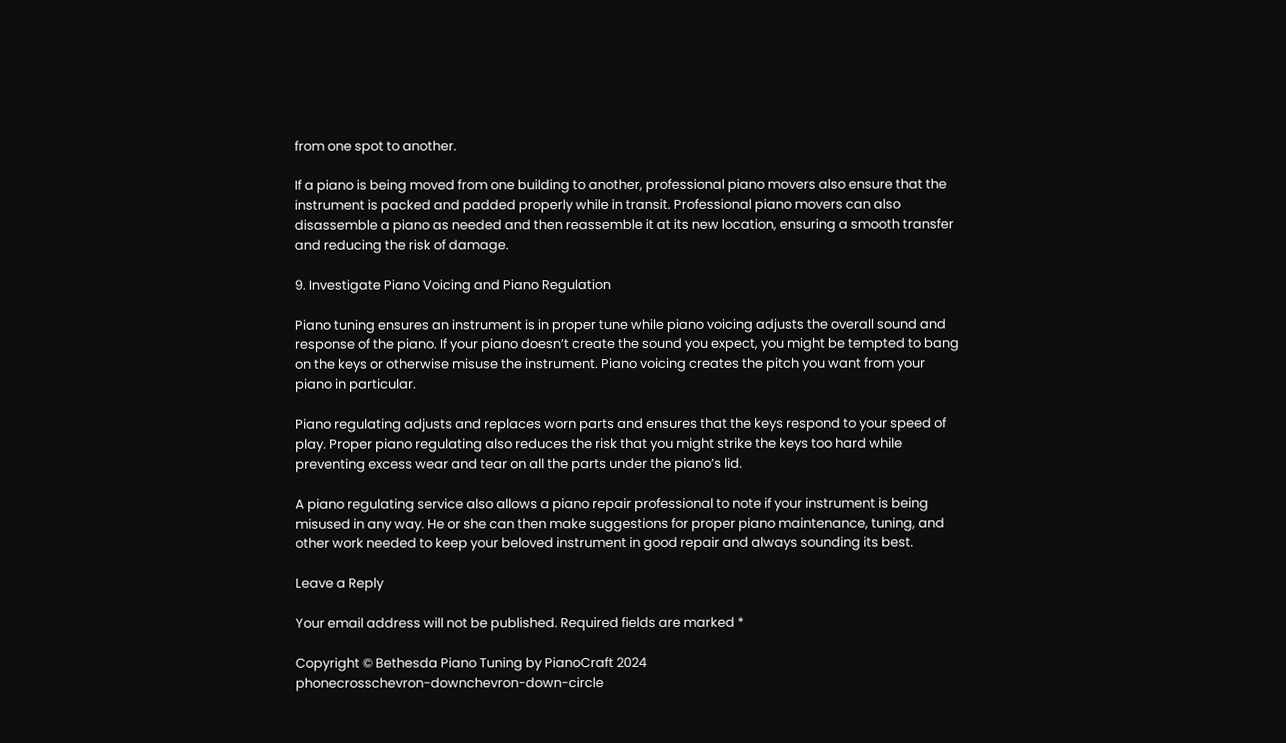from one spot to another.

If a piano is being moved from one building to another, professional piano movers also ensure that the instrument is packed and padded properly while in transit. Professional piano movers can also disassemble a piano as needed and then reassemble it at its new location, ensuring a smooth transfer and reducing the risk of damage.

9. Investigate Piano Voicing and Piano Regulation

Piano tuning ensures an instrument is in proper tune while piano voicing adjusts the overall sound and response of the piano. If your piano doesn’t create the sound you expect, you might be tempted to bang on the keys or otherwise misuse the instrument. Piano voicing creates the pitch you want from your piano in particular.

Piano regulating adjusts and replaces worn parts and ensures that the keys respond to your speed of play. Proper piano regulating also reduces the risk that you might strike the keys too hard while preventing excess wear and tear on all the parts under the piano’s lid.

A piano regulating service also allows a piano repair professional to note if your instrument is being misused in any way. He or she can then make suggestions for proper piano maintenance, tuning, and other work needed to keep your beloved instrument in good repair and always sounding its best.

Leave a Reply

Your email address will not be published. Required fields are marked *

Copyright © Bethesda Piano Tuning by PianoCraft 2024
phonecrosschevron-downchevron-down-circle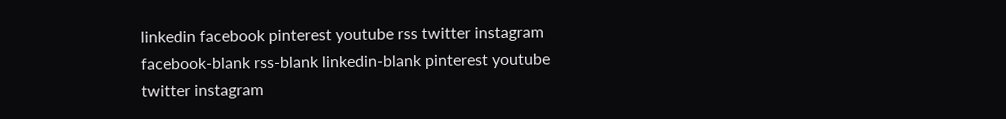linkedin facebook pinterest youtube rss twitter instagram facebook-blank rss-blank linkedin-blank pinterest youtube twitter instagram